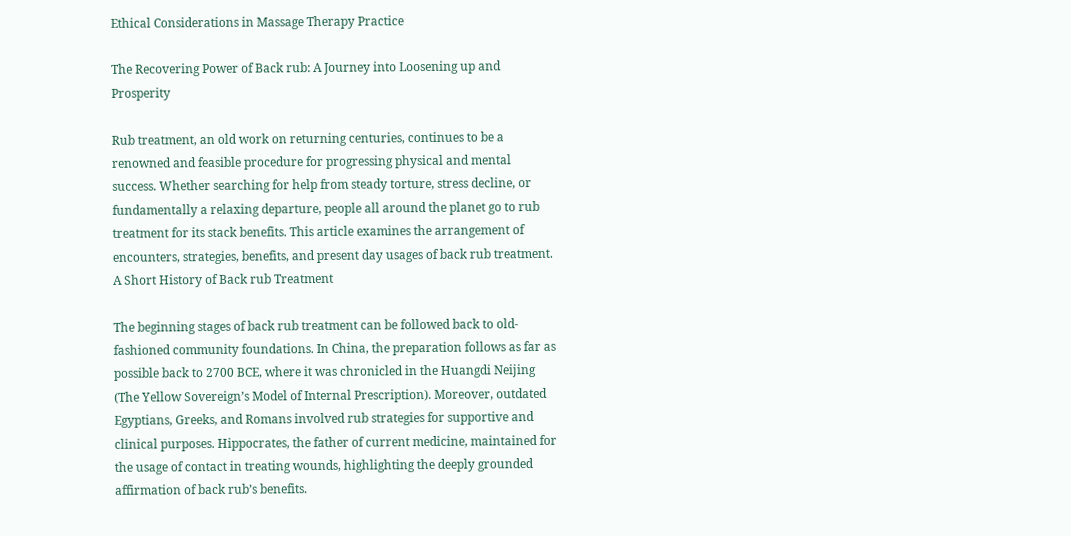Ethical Considerations in Massage Therapy Practice

The Recovering Power of Back rub: A Journey into Loosening up and Prosperity

Rub treatment, an old work on returning centuries, continues to be a renowned and feasible procedure for progressing physical and mental success. Whether searching for help from steady torture, stress decline, or fundamentally a relaxing departure, people all around the planet go to rub treatment for its stack benefits. This article examines the arrangement of encounters, strategies, benefits, and present day usages of back rub treatment.
A Short History of Back rub Treatment

The beginning stages of back rub treatment can be followed back to old-fashioned community foundations. In China, the preparation follows as far as possible back to 2700 BCE, where it was chronicled in the Huangdi Neijing (The Yellow Sovereign’s Model of Internal Prescription). Moreover, outdated Egyptians, Greeks, and Romans involved rub strategies for supportive and clinical purposes. Hippocrates, the father of current medicine, maintained for the usage of contact in treating wounds, highlighting the deeply grounded affirmation of back rub’s benefits.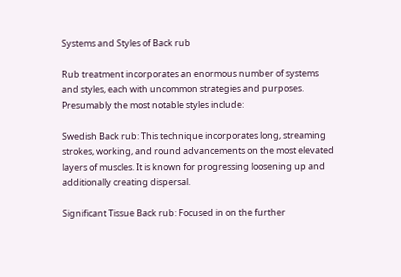Systems and Styles of Back rub

Rub treatment incorporates an enormous number of systems and styles, each with uncommon strategies and purposes. Presumably the most notable styles include:

Swedish Back rub: This technique incorporates long, streaming strokes, working, and round advancements on the most elevated layers of muscles. It is known for progressing loosening up and additionally creating dispersal.

Significant Tissue Back rub: Focused in on the further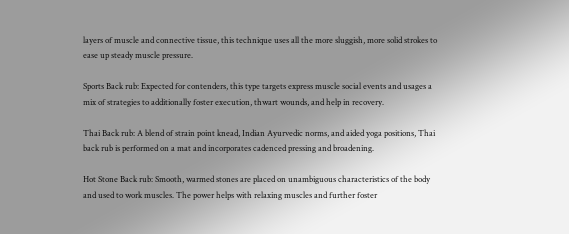layers of muscle and connective tissue, this technique uses all the more sluggish, more solid strokes to ease up steady muscle pressure.

Sports Back rub: Expected for contenders, this type targets express muscle social events and usages a mix of strategies to additionally foster execution, thwart wounds, and help in recovery.

Thai Back rub: A blend of strain point knead, Indian Ayurvedic norms, and aided yoga positions, Thai back rub is performed on a mat and incorporates cadenced pressing and broadening.

Hot Stone Back rub: Smooth, warmed stones are placed on unambiguous characteristics of the body and used to work muscles. The power helps with relaxing muscles and further foster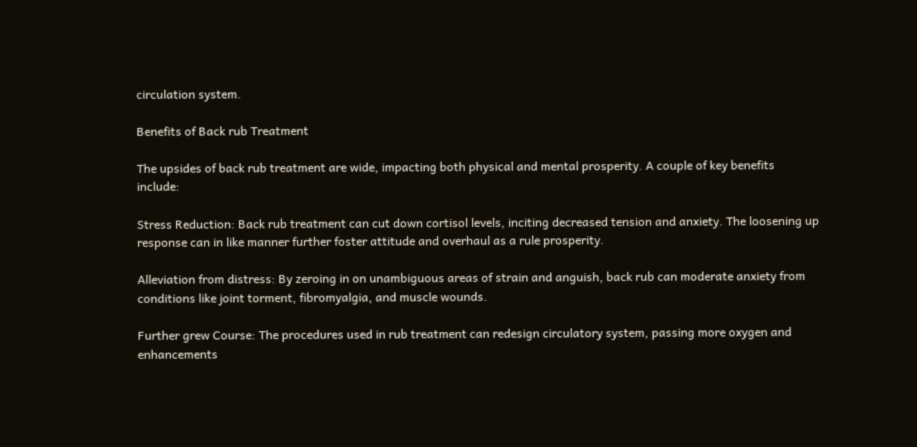circulation system.

Benefits of Back rub Treatment

The upsides of back rub treatment are wide, impacting both physical and mental prosperity. A couple of key benefits include:

Stress Reduction: Back rub treatment can cut down cortisol levels, inciting decreased tension and anxiety. The loosening up response can in like manner further foster attitude and overhaul as a rule prosperity.

Alleviation from distress: By zeroing in on unambiguous areas of strain and anguish, back rub can moderate anxiety from conditions like joint torment, fibromyalgia, and muscle wounds.

Further grew Course: The procedures used in rub treatment can redesign circulatory system, passing more oxygen and enhancements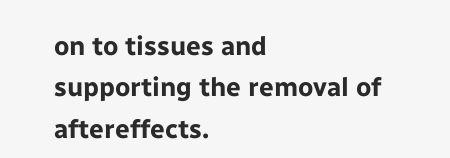on to tissues and supporting the removal of aftereffects.